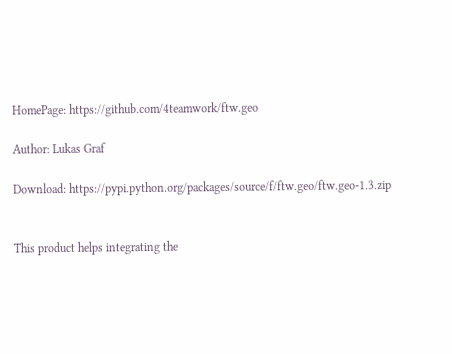HomePage: https://github.com/4teamwork/ftw.geo

Author: Lukas Graf

Download: https://pypi.python.org/packages/source/f/ftw.geo/ftw.geo-1.3.zip


This product helps integrating the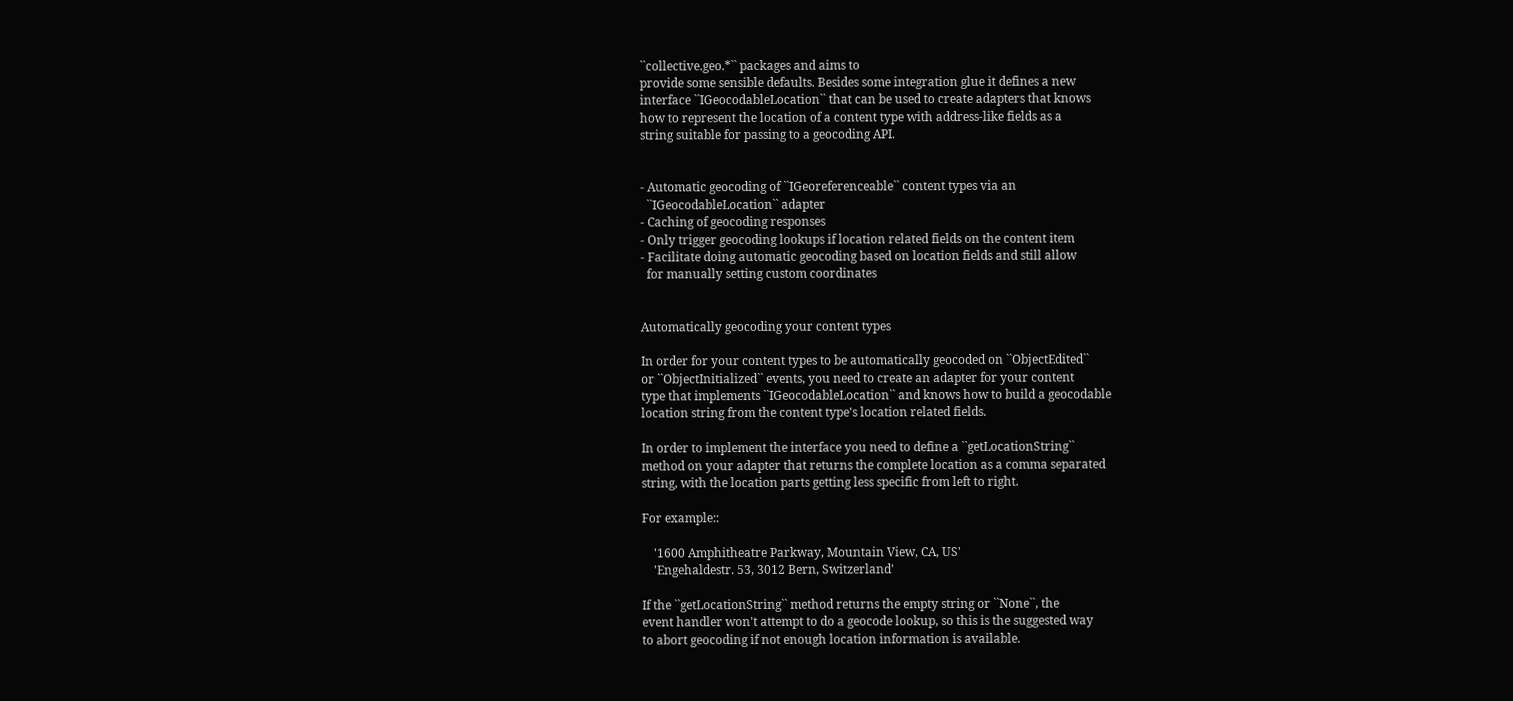``collective.geo.*`` packages and aims to
provide some sensible defaults. Besides some integration glue it defines a new
interface ``IGeocodableLocation`` that can be used to create adapters that knows
how to represent the location of a content type with address-like fields as a
string suitable for passing to a geocoding API.


- Automatic geocoding of ``IGeoreferenceable`` content types via an
  ``IGeocodableLocation`` adapter
- Caching of geocoding responses
- Only trigger geocoding lookups if location related fields on the content item
- Facilitate doing automatic geocoding based on location fields and still allow
  for manually setting custom coordinates


Automatically geocoding your content types

In order for your content types to be automatically geocoded on ``ObjectEdited``
or ``ObjectInitialized`` events, you need to create an adapter for your content
type that implements ``IGeocodableLocation`` and knows how to build a geocodable
location string from the content type's location related fields.

In order to implement the interface you need to define a ``getLocationString``
method on your adapter that returns the complete location as a comma separated
string, with the location parts getting less specific from left to right.

For example::

    '1600 Amphitheatre Parkway, Mountain View, CA, US'
    'Engehaldestr. 53, 3012 Bern, Switzerland'

If the ``getLocationString`` method returns the empty string or ``None``, the
event handler won't attempt to do a geocode lookup, so this is the suggested way
to abort geocoding if not enough location information is available.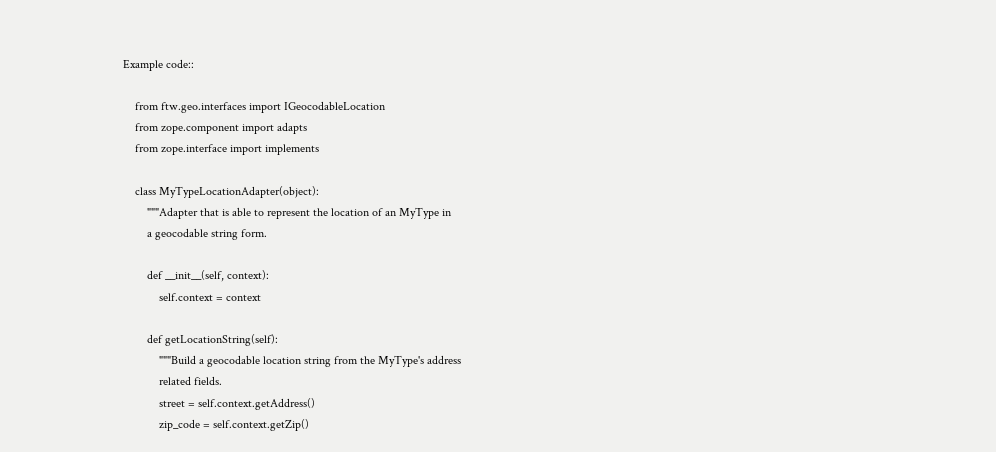Example code::

    from ftw.geo.interfaces import IGeocodableLocation
    from zope.component import adapts
    from zope.interface import implements

    class MyTypeLocationAdapter(object):
        """Adapter that is able to represent the location of an MyType in
        a geocodable string form.

        def __init__(self, context):
            self.context = context

        def getLocationString(self):
            """Build a geocodable location string from the MyType's address
            related fields.
            street = self.context.getAddress()
            zip_code = self.context.getZip()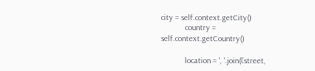city = self.context.getCity()
            country = self.context.getCountry()

            location = ', '.join([street,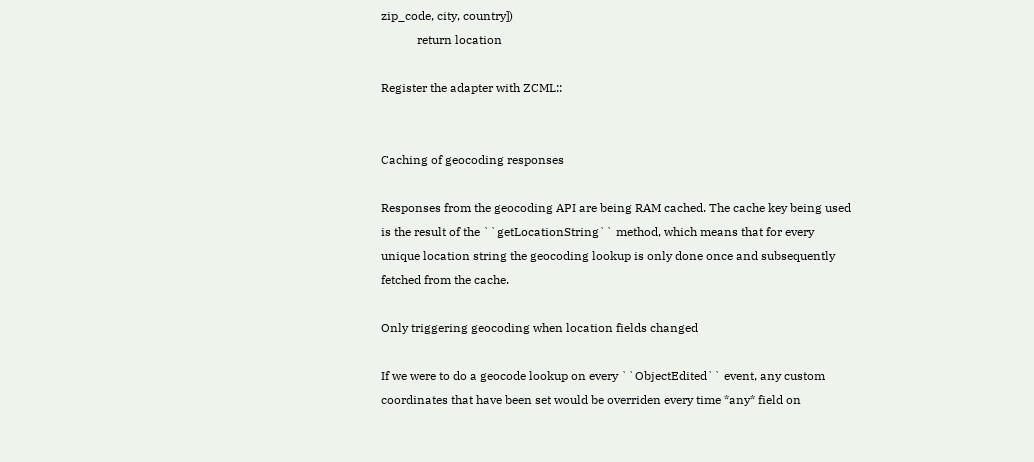zip_code, city, country])
            return location

Register the adapter with ZCML::


Caching of geocoding responses

Responses from the geocoding API are being RAM cached. The cache key being used
is the result of the ``getLocationString`` method, which means that for every
unique location string the geocoding lookup is only done once and subsequently
fetched from the cache.

Only triggering geocoding when location fields changed

If we were to do a geocode lookup on every ``ObjectEdited`` event, any custom
coordinates that have been set would be overriden every time *any* field on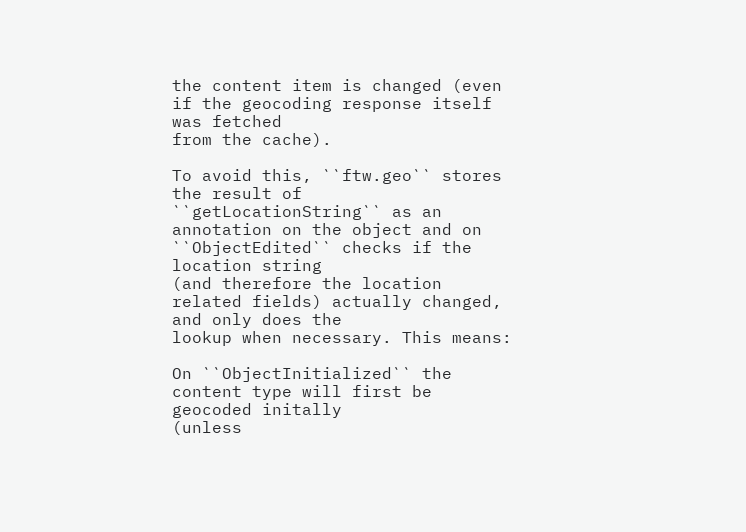the content item is changed (even if the geocoding response itself was fetched
from the cache).

To avoid this, ``ftw.geo`` stores the result of ``getLocationString`` as an
annotation on the object and on ``ObjectEdited`` checks if the location string
(and therefore the location related fields) actually changed, and only does the
lookup when necessary. This means:

On ``ObjectInitialized`` the content type will first be geocoded initally
(unless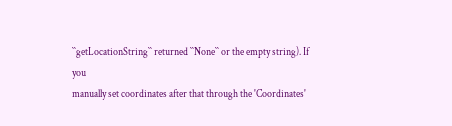``getLocationString`` returned ``None`` or the empty string). If you
manually set coordinates after that through the 'Coordinates'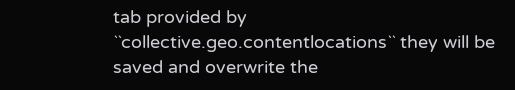tab provided by
``collective.geo.contentlocations`` they will be saved and overwrite the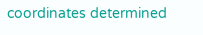coordinates determined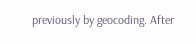previously by geocoding. After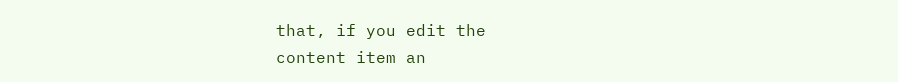that, if you edit the
content item an